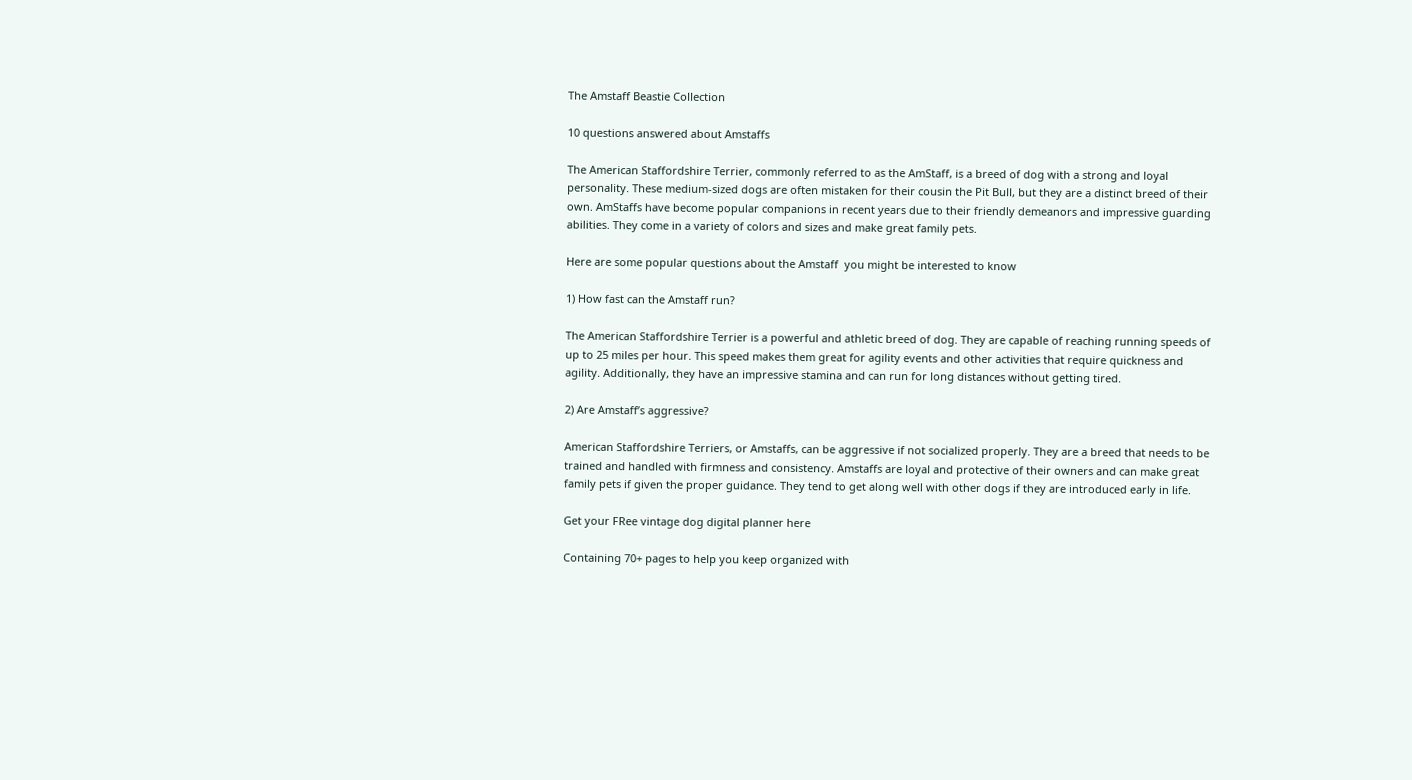The Amstaff Beastie Collection

10 questions answered about Amstaffs

The American Staffordshire Terrier, commonly referred to as the AmStaff, is a breed of dog with a strong and loyal personality. These medium-sized dogs are often mistaken for their cousin the Pit Bull, but they are a distinct breed of their own. AmStaffs have become popular companions in recent years due to their friendly demeanors and impressive guarding abilities. They come in a variety of colors and sizes and make great family pets.

Here are some popular questions about the Amstaff  you might be interested to know

1) How fast can the Amstaff run?

The American Staffordshire Terrier is a powerful and athletic breed of dog. They are capable of reaching running speeds of up to 25 miles per hour. This speed makes them great for agility events and other activities that require quickness and agility. Additionally, they have an impressive stamina and can run for long distances without getting tired.

2) Are Amstaff’s aggressive?

American Staffordshire Terriers, or Amstaffs, can be aggressive if not socialized properly. They are a breed that needs to be trained and handled with firmness and consistency. Amstaffs are loyal and protective of their owners and can make great family pets if given the proper guidance. They tend to get along well with other dogs if they are introduced early in life.

Get your FRee vintage dog digital planner here

Containing 70+ pages to help you keep organized with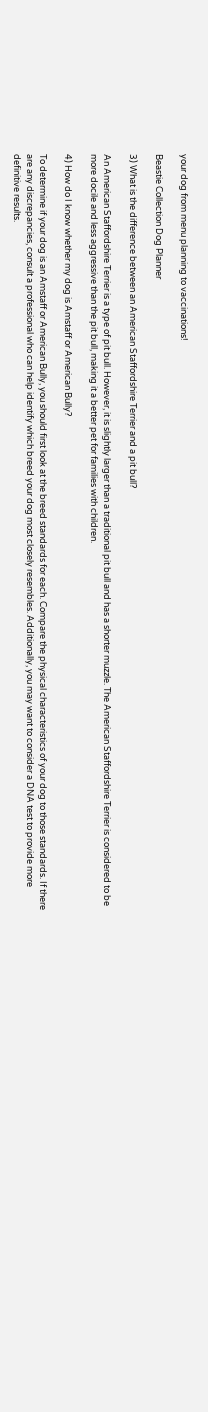your dog from menu planning to vaccinations!

Beastie Collection Dog Planner

3) What is the difference between an American Staffordshire Terrier and a pit bull?

An American Staffordshire Terrier is a type of pit bull. However, it is slightly larger than a traditional pit bull and has a shorter muzzle. The American Staffordshire Terrier is considered to be more docile and less aggressive than the pit bull, making it a better pet for families with children.

4) How do I know whether my dog is Amstaff or American Bully?

To determine if your dog is an Amstaff or American Bully, you should first look at the breed standards for each. Compare the physical characteristics of your dog to those standards. If there are any discrepancies, consult a professional who can help identify which breed your dog most closely resembles. Additionally, you may want to consider a DNA test to provide more definitive results.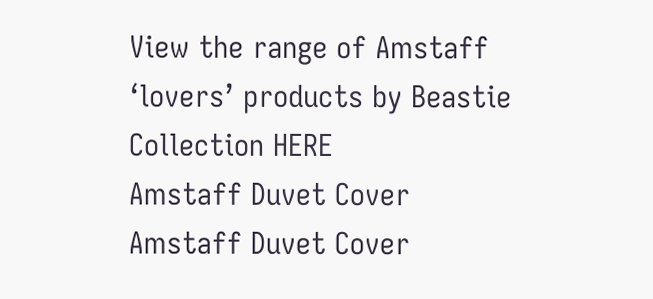View the range of Amstaff ‘lovers’ products by Beastie Collection HERE
Amstaff Duvet Cover
Amstaff Duvet Cover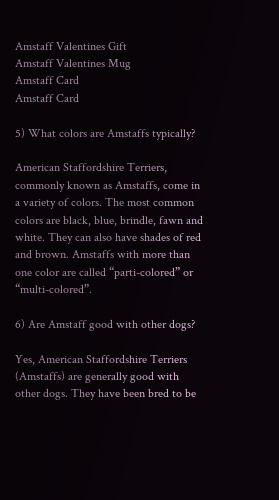Amstaff Valentines Gift
Amstaff Valentines Mug
Amstaff Card
Amstaff Card

5) What colors are Amstaffs typically?

American Staffordshire Terriers, commonly known as Amstaffs, come in a variety of colors. The most common colors are black, blue, brindle, fawn and white. They can also have shades of red and brown. Amstaffs with more than one color are called “parti-colored” or “multi-colored”.

6) Are Amstaff good with other dogs?

Yes, American Staffordshire Terriers (Amstaffs) are generally good with other dogs. They have been bred to be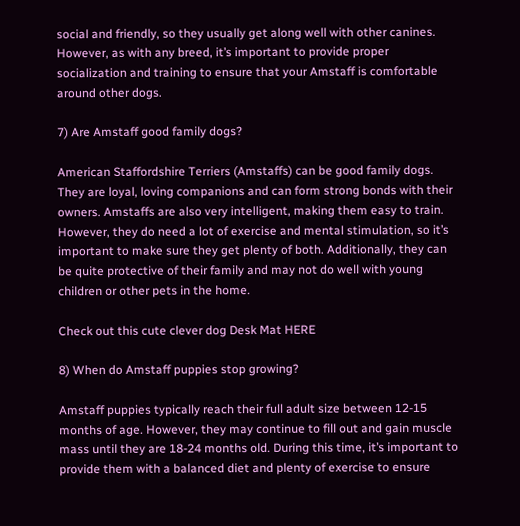social and friendly, so they usually get along well with other canines. However, as with any breed, it’s important to provide proper socialization and training to ensure that your Amstaff is comfortable around other dogs.

7) Are Amstaff good family dogs?

American Staffordshire Terriers (Amstaffs) can be good family dogs. They are loyal, loving companions and can form strong bonds with their owners. Amstaffs are also very intelligent, making them easy to train. However, they do need a lot of exercise and mental stimulation, so it’s important to make sure they get plenty of both. Additionally, they can be quite protective of their family and may not do well with young children or other pets in the home.

Check out this cute clever dog Desk Mat HERE

8) When do Amstaff puppies stop growing?

Amstaff puppies typically reach their full adult size between 12-15 months of age. However, they may continue to fill out and gain muscle mass until they are 18-24 months old. During this time, it’s important to provide them with a balanced diet and plenty of exercise to ensure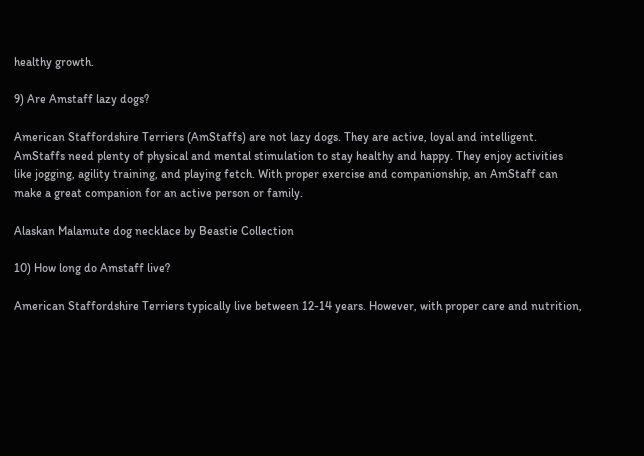healthy growth.

9) Are Amstaff lazy dogs?

American Staffordshire Terriers (AmStaffs) are not lazy dogs. They are active, loyal and intelligent. AmStaffs need plenty of physical and mental stimulation to stay healthy and happy. They enjoy activities like jogging, agility training, and playing fetch. With proper exercise and companionship, an AmStaff can make a great companion for an active person or family.

Alaskan Malamute dog necklace by Beastie Collection

10) How long do Amstaff live?

American Staffordshire Terriers typically live between 12-14 years. However, with proper care and nutrition,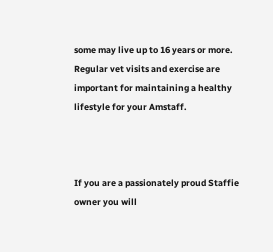some may live up to 16 years or more. Regular vet visits and exercise are important for maintaining a healthy lifestyle for your Amstaff.



If you are a passionately proud Staffie owner you will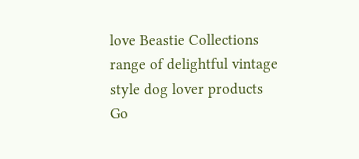love Beastie Collections range of delightful vintage style dog lover products
Go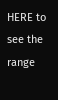HERE to see the range